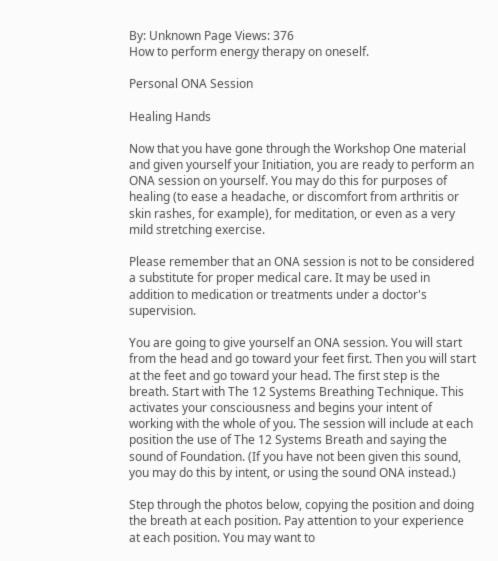By: Unknown Page Views: 376
How to perform energy therapy on oneself.

Personal ONA Session

Healing Hands

Now that you have gone through the Workshop One material and given yourself your Initiation, you are ready to perform an ONA session on yourself. You may do this for purposes of healing (to ease a headache, or discomfort from arthritis or skin rashes, for example), for meditation, or even as a very mild stretching exercise.

Please remember that an ONA session is not to be considered a substitute for proper medical care. It may be used in addition to medication or treatments under a doctor's supervision.

You are going to give yourself an ONA session. You will start from the head and go toward your feet first. Then you will start at the feet and go toward your head. The first step is the breath. Start with The 12 Systems Breathing Technique. This activates your consciousness and begins your intent of working with the whole of you. The session will include at each position the use of The 12 Systems Breath and saying the sound of Foundation. (If you have not been given this sound, you may do this by intent, or using the sound ONA instead.)

Step through the photos below, copying the position and doing the breath at each position. Pay attention to your experience at each position. You may want to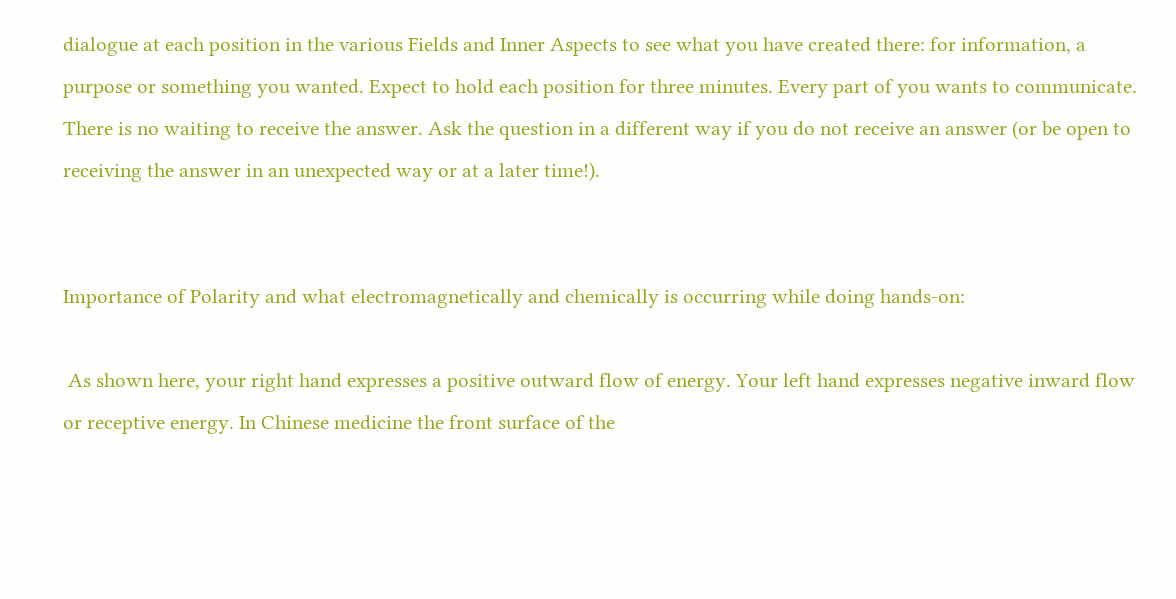dialogue at each position in the various Fields and Inner Aspects to see what you have created there: for information, a purpose or something you wanted. Expect to hold each position for three minutes. Every part of you wants to communicate. There is no waiting to receive the answer. Ask the question in a different way if you do not receive an answer (or be open to receiving the answer in an unexpected way or at a later time!).


Importance of Polarity and what electromagnetically and chemically is occurring while doing hands-on:

 As shown here, your right hand expresses a positive outward flow of energy. Your left hand expresses negative inward flow or receptive energy. In Chinese medicine the front surface of the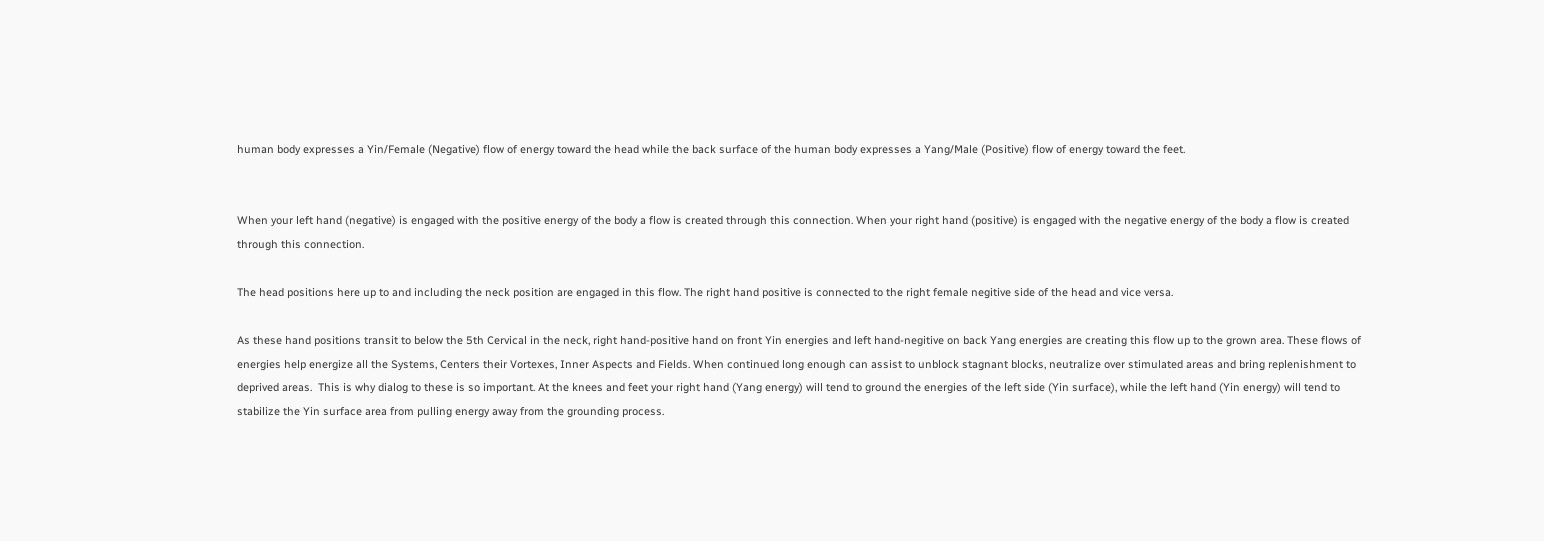human body expresses a Yin/Female (Negative) flow of energy toward the head while the back surface of the human body expresses a Yang/Male (Positive) flow of energy toward the feet.


When your left hand (negative) is engaged with the positive energy of the body a flow is created through this connection. When your right hand (positive) is engaged with the negative energy of the body a flow is created through this connection.

The head positions here up to and including the neck position are engaged in this flow. The right hand positive is connected to the right female negitive side of the head and vice versa.

As these hand positions transit to below the 5th Cervical in the neck, right hand-positive hand on front Yin energies and left hand-negitive on back Yang energies are creating this flow up to the grown area. These flows of energies help energize all the Systems, Centers their Vortexes, Inner Aspects and Fields. When continued long enough can assist to unblock stagnant blocks, neutralize over stimulated areas and bring replenishment to deprived areas.  This is why dialog to these is so important. At the knees and feet your right hand (Yang energy) will tend to ground the energies of the left side (Yin surface), while the left hand (Yin energy) will tend to stabilize the Yin surface area from pulling energy away from the grounding process.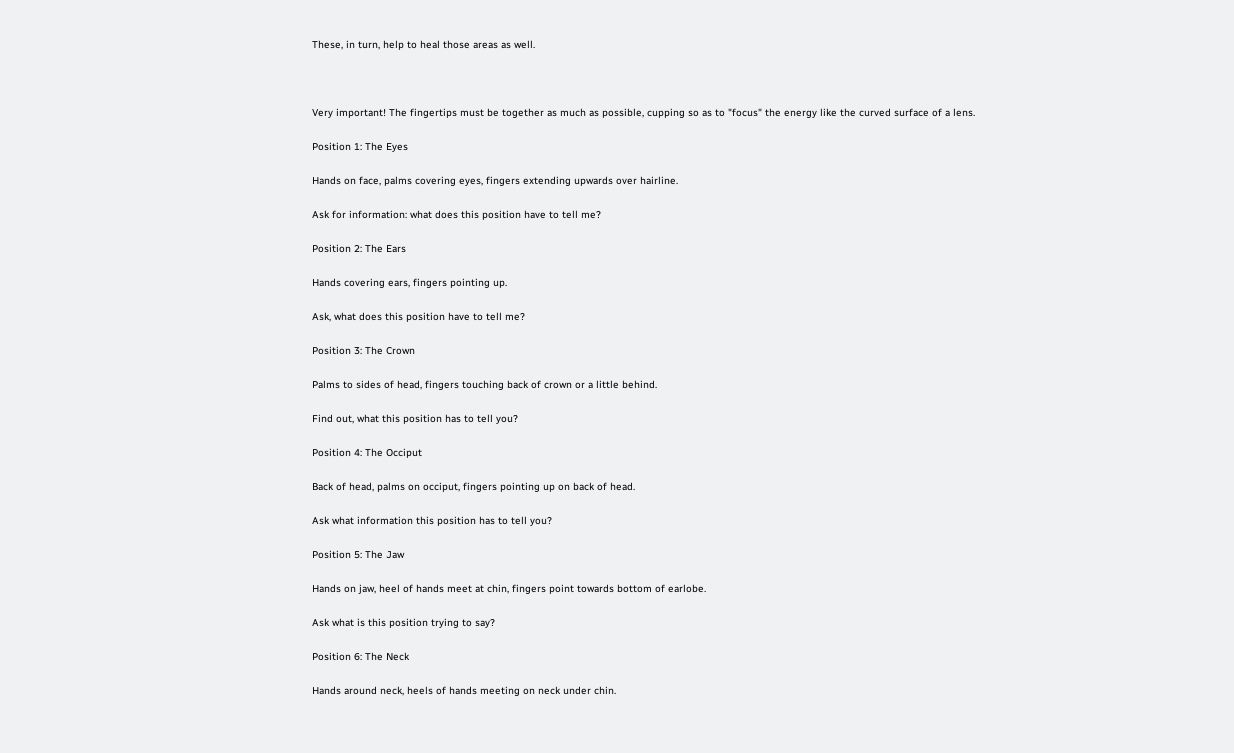These, in turn, help to heal those areas as well.



Very important! The fingertips must be together as much as possible, cupping so as to "focus" the energy like the curved surface of a lens.

Position 1: The Eyes

Hands on face, palms covering eyes, fingers extending upwards over hairline.

Ask for information: what does this position have to tell me?

Position 2: The Ears

Hands covering ears, fingers pointing up.

Ask, what does this position have to tell me?

Position 3: The Crown

Palms to sides of head, fingers touching back of crown or a little behind.

Find out, what this position has to tell you?

Position 4: The Occiput

Back of head, palms on occiput, fingers pointing up on back of head.

Ask what information this position has to tell you?

Position 5: The Jaw

Hands on jaw, heel of hands meet at chin, fingers point towards bottom of earlobe.

Ask what is this position trying to say?

Position 6: The Neck

Hands around neck, heels of hands meeting on neck under chin.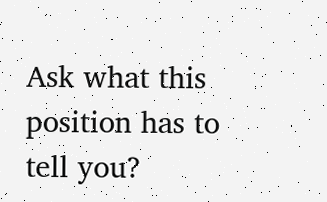Ask what this position has to tell you?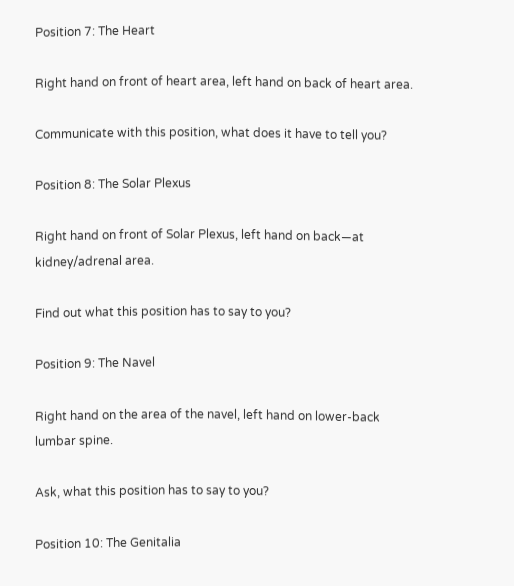Position 7: The Heart

Right hand on front of heart area, left hand on back of heart area.

Communicate with this position, what does it have to tell you?

Position 8: The Solar Plexus

Right hand on front of Solar Plexus, left hand on back—at kidney/adrenal area.

Find out what this position has to say to you?

Position 9: The Navel

Right hand on the area of the navel, left hand on lower-back lumbar spine.

Ask, what this position has to say to you?

Position 10: The Genitalia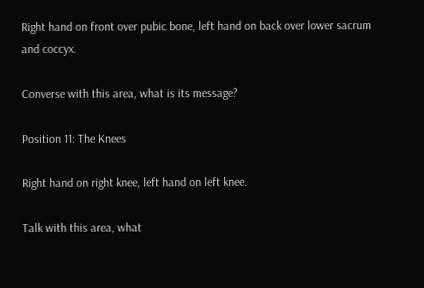Right hand on front over pubic bone, left hand on back over lower sacrum and coccyx.

Converse with this area, what is its message?

Position 11: The Knees

Right hand on right knee, left hand on left knee.

Talk with this area, what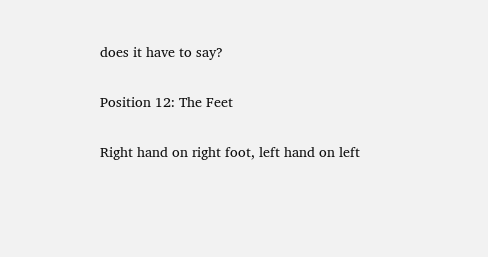does it have to say?

Position 12: The Feet

Right hand on right foot, left hand on left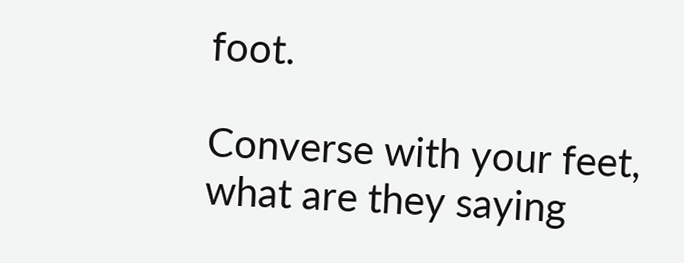foot.

Converse with your feet, what are they saying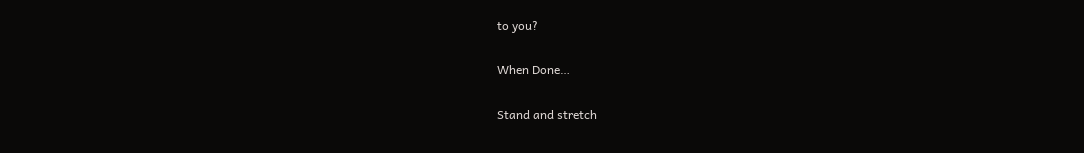to you?

When Done…

Stand and stretch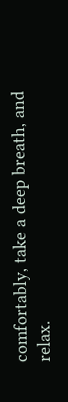comfortably, take a deep breath, and relax.